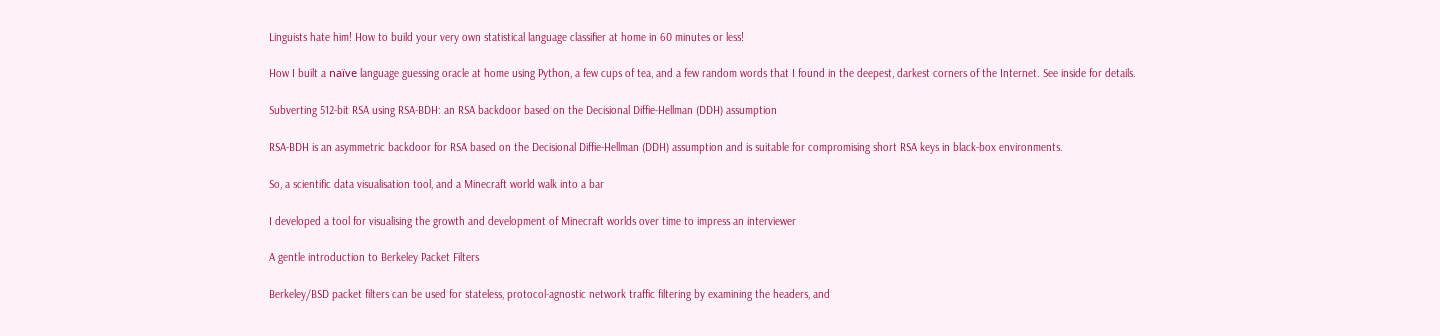Linguists hate him! How to build your very own statistical language classifier at home in 60 minutes or less!

How I built a naïve language guessing oracle at home using Python, a few cups of tea, and a few random words that I found in the deepest, darkest corners of the Internet. See inside for details.

Subverting 512-bit RSA using RSA-BDH: an RSA backdoor based on the Decisional Diffie-Hellman (DDH) assumption

RSA-BDH is an asymmetric backdoor for RSA based on the Decisional Diffie-Hellman (DDH) assumption and is suitable for compromising short RSA keys in black-box environments.

So, a scientific data visualisation tool, and a Minecraft world walk into a bar

I developed a tool for visualising the growth and development of Minecraft worlds over time to impress an interviewer

A gentle introduction to Berkeley Packet Filters

Berkeley/BSD packet filters can be used for stateless, protocol-agnostic network traffic filtering by examining the headers, and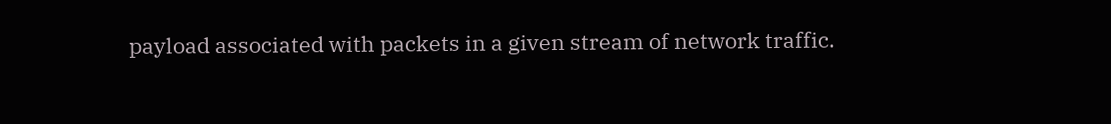payload associated with packets in a given stream of network traffic.